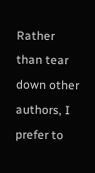Rather than tear down other authors, I prefer to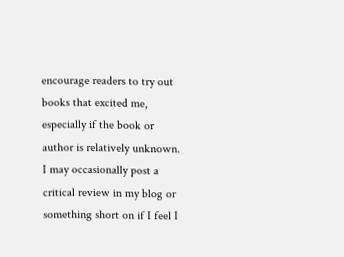encourage readers to try out books that excited me, especially if the book or author is relatively unknown. I may occasionally post a critical review in my blog or something short on if I feel I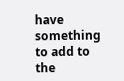have something to add to the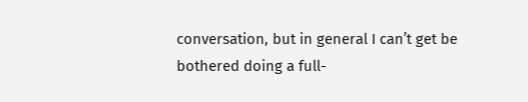conversation, but in general I can’t get be bothered doing a full-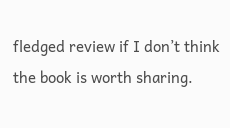fledged review if I don’t think the book is worth sharing.